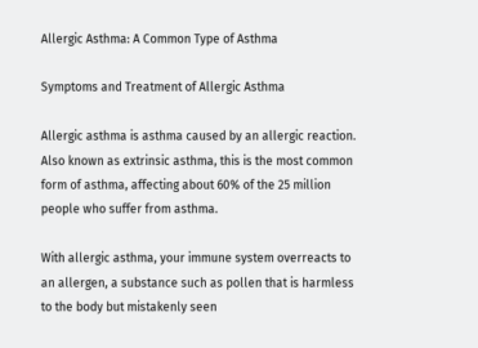Allergic Asthma: A Common Type of Asthma

Symptoms and Treatment of Allergic Asthma

Allergic asthma is asthma caused by an allergic reaction. Also known as extrinsic asthma, this is the most common form of asthma, affecting about 60% of the 25 million people who suffer from asthma.

With allergic asthma, your immune system overreacts to an allergen, a substance such as pollen that is harmless to the body but mistakenly seen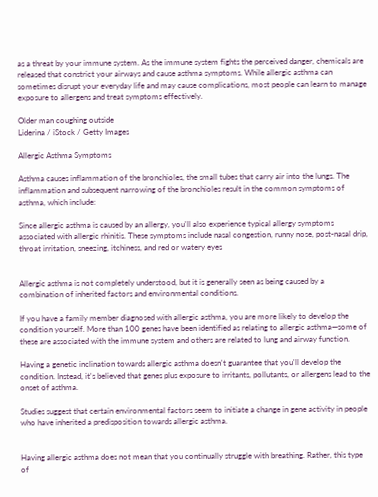as a threat by your immune system. As the immune system fights the perceived danger, chemicals are released that constrict your airways and cause asthma symptoms. While allergic asthma can sometimes disrupt your everyday life and may cause complications, most people can learn to manage exposure to allergens and treat symptoms effectively.

Older man coughing outside
Liderina / iStock / Getty Images

Allergic Asthma Symptoms

Asthma causes inflammation of the bronchioles, the small tubes that carry air into the lungs. The inflammation and subsequent narrowing of the bronchioles result in the common symptoms of asthma, which include:

Since allergic asthma is caused by an allergy, you'll also experience typical allergy symptoms associated with allergic rhinitis. These symptoms include nasal congestion, runny nose, post-nasal drip, throat irritation, sneezing, itchiness, and red or watery eyes


Allergic asthma is not completely understood, but it is generally seen as being caused by a combination of inherited factors and environmental conditions.

If you have a family member diagnosed with allergic asthma, you are more likely to develop the condition yourself. More than 100 genes have been identified as relating to allergic asthma—some of these are associated with the immune system and others are related to lung and airway function.

Having a genetic inclination towards allergic asthma doesn't guarantee that you'll develop the condition. Instead, it's believed that genes plus exposure to irritants, pollutants, or allergens lead to the onset of asthma.

Studies suggest that certain environmental factors seem to initiate a change in gene activity in people who have inherited a predisposition towards allergic asthma.


Having allergic asthma does not mean that you continually struggle with breathing. Rather, this type of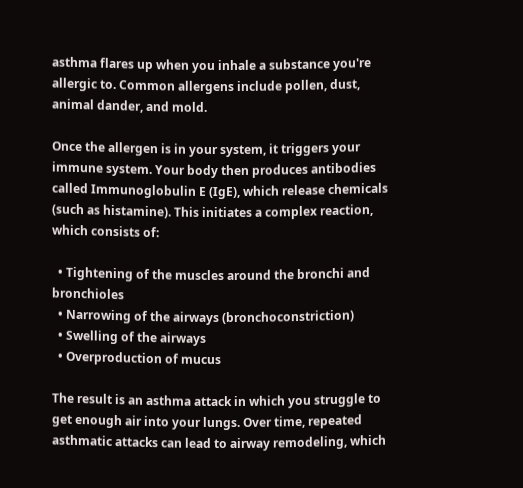asthma flares up when you inhale a substance you're allergic to. Common allergens include pollen, dust, animal dander, and mold.

Once the allergen is in your system, it triggers your immune system. Your body then produces antibodies called Immunoglobulin E (IgE), which release chemicals (such as histamine). This initiates a complex reaction, which consists of:

  • Tightening of the muscles around the bronchi and bronchioles
  • Narrowing of the airways (bronchoconstriction)
  • Swelling of the airways
  • Overproduction of mucus

The result is an asthma attack in which you struggle to get enough air into your lungs. Over time, repeated asthmatic attacks can lead to airway remodeling, which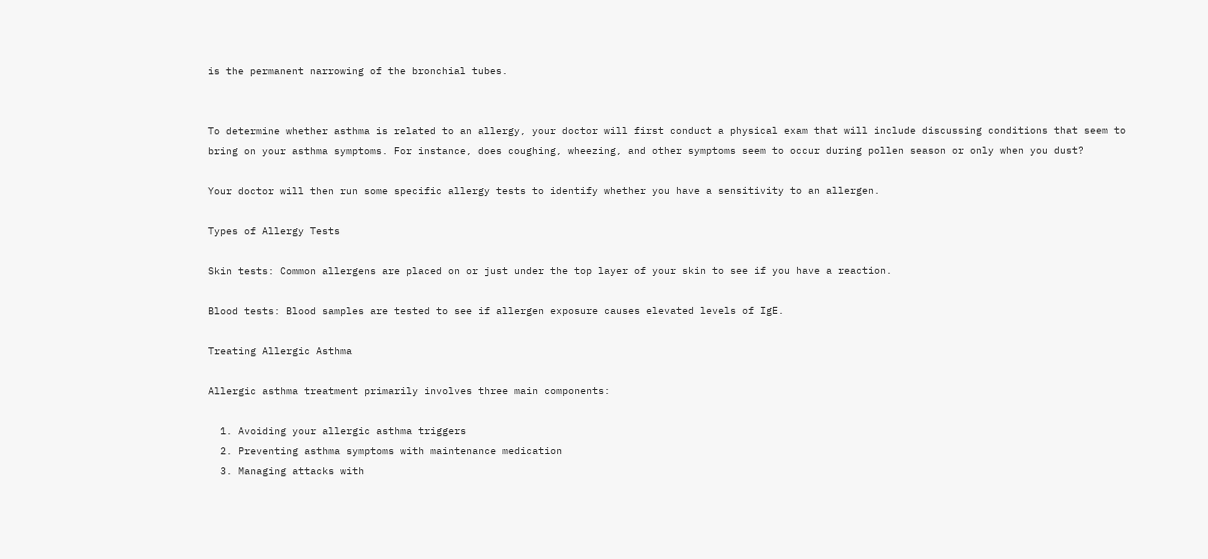is the permanent narrowing of the bronchial tubes.


To determine whether asthma is related to an allergy, your doctor will first conduct a physical exam that will include discussing conditions that seem to bring on your asthma symptoms. For instance, does coughing, wheezing, and other symptoms seem to occur during pollen season or only when you dust?

Your doctor will then run some specific allergy tests to identify whether you have a sensitivity to an allergen.

Types of Allergy Tests

Skin tests: Common allergens are placed on or just under the top layer of your skin to see if you have a reaction.

Blood tests: Blood samples are tested to see if allergen exposure causes elevated levels of IgE.

Treating Allergic Asthma

Allergic asthma treatment primarily involves three main components:

  1. Avoiding your allergic asthma triggers
  2. Preventing asthma symptoms with maintenance medication
  3. Managing attacks with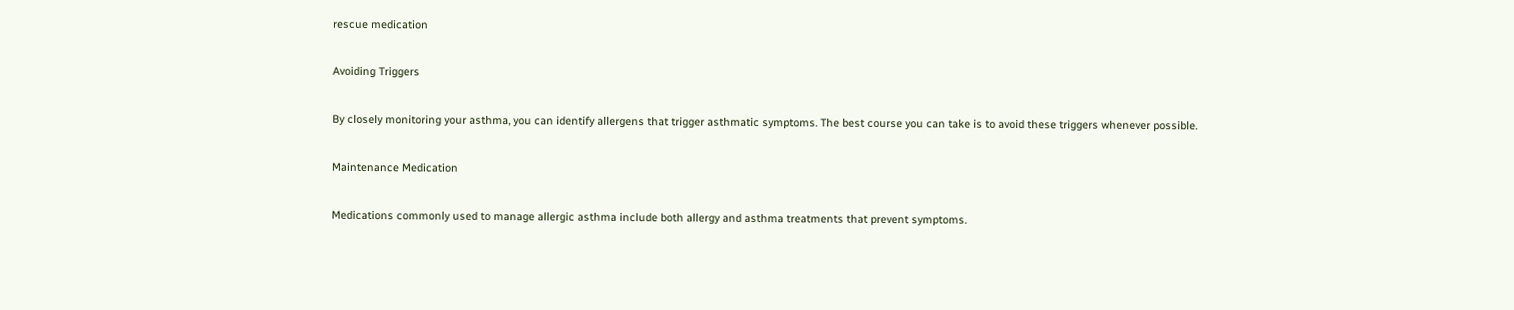rescue medication

Avoiding Triggers

By closely monitoring your asthma, you can identify allergens that trigger asthmatic symptoms. The best course you can take is to avoid these triggers whenever possible.

Maintenance Medication

Medications commonly used to manage allergic asthma include both allergy and asthma treatments that prevent symptoms.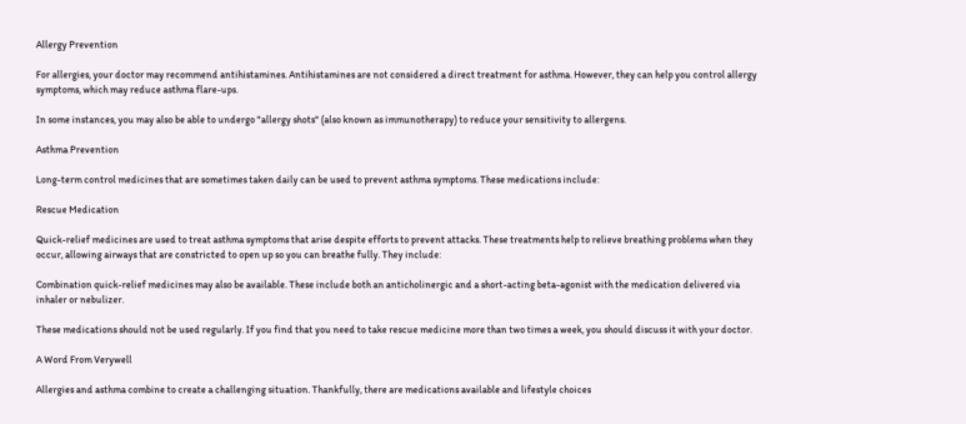Allergy Prevention

For allergies, your doctor may recommend antihistamines. Antihistamines are not considered a direct treatment for asthma. However, they can help you control allergy symptoms, which may reduce asthma flare-ups.

In some instances, you may also be able to undergo "allergy shots" (also known as immunotherapy) to reduce your sensitivity to allergens.

Asthma Prevention

Long-term control medicines that are sometimes taken daily can be used to prevent asthma symptoms. These medications include:

Rescue Medication

Quick-relief medicines are used to treat asthma symptoms that arise despite efforts to prevent attacks. These treatments help to relieve breathing problems when they occur, allowing airways that are constricted to open up so you can breathe fully. They include:

Combination quick-relief medicines may also be available. These include both an anticholinergic and a short-acting beta-agonist with the medication delivered via inhaler or nebulizer.

These medications should not be used regularly. If you find that you need to take rescue medicine more than two times a week, you should discuss it with your doctor.

A Word From Verywell

Allergies and asthma combine to create a challenging situation. Thankfully, there are medications available and lifestyle choices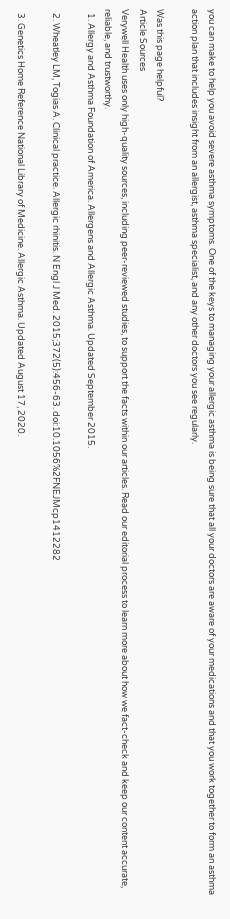you can make to help you avoid severe asthma symptoms. One of the keys to managing your allergic asthma is being sure that all your doctors are aware of your medications and that you work together to form an asthma action plan that includes insight from an allergist, asthma specialist, and any other doctors you see regularly.

Was this page helpful?
Article Sources
Verywell Health uses only high-quality sources, including peer-reviewed studies, to support the facts within our articles. Read our editorial process to learn more about how we fact-check and keep our content accurate, reliable, and trustworthy.
  1. Allergy and Asthma Foundation of America. Allergens and Allergic Asthma. Updated September 2015.

  2. Wheatley LM, Togias A. Clinical practice. Allergic rhinitis. N Engl J Med. 2015;372(5):456-63. doi:10.1056%2FNEJMcp1412282

  3. Genetics Home Reference National Library of Medicine. Allergic Asthma. Updated August 17, 2020.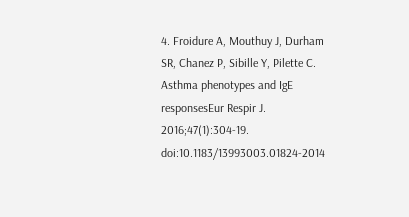4. Froidure A, Mouthuy J, Durham SR, Chanez P, Sibille Y, Pilette C. Asthma phenotypes and IgE responsesEur Respir J. 2016;47(1):304-19. doi:10.1183/13993003.01824-2014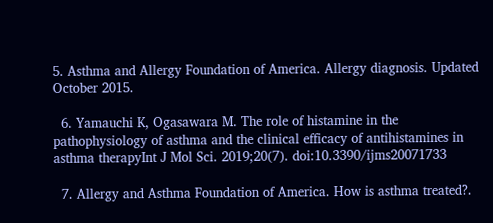5. Asthma and Allergy Foundation of America. Allergy diagnosis. Updated October 2015.

  6. Yamauchi K, Ogasawara M. The role of histamine in the pathophysiology of asthma and the clinical efficacy of antihistamines in asthma therapyInt J Mol Sci. 2019;20(7). doi:10.3390/ijms20071733

  7. Allergy and Asthma Foundation of America. How is asthma treated?.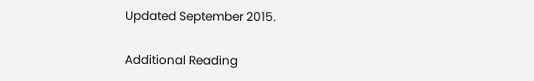Updated September 2015.

Additional Reading